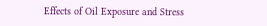Effects of Oil Exposure and Stress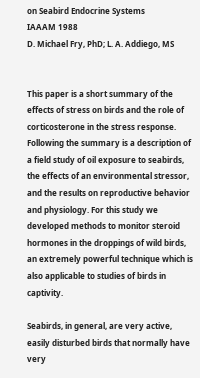on Seabird Endocrine Systems
IAAAM 1988
D. Michael Fry, PhD; L. A. Addiego, MS


This paper is a short summary of the effects of stress on birds and the role of corticosterone in the stress response. Following the summary is a description of a field study of oil exposure to seabirds, the effects of an environmental stressor, and the results on reproductive behavior and physiology. For this study we developed methods to monitor steroid hormones in the droppings of wild birds, an extremely powerful technique which is also applicable to studies of birds in captivity.

Seabirds, in general, are very active, easily disturbed birds that normally have very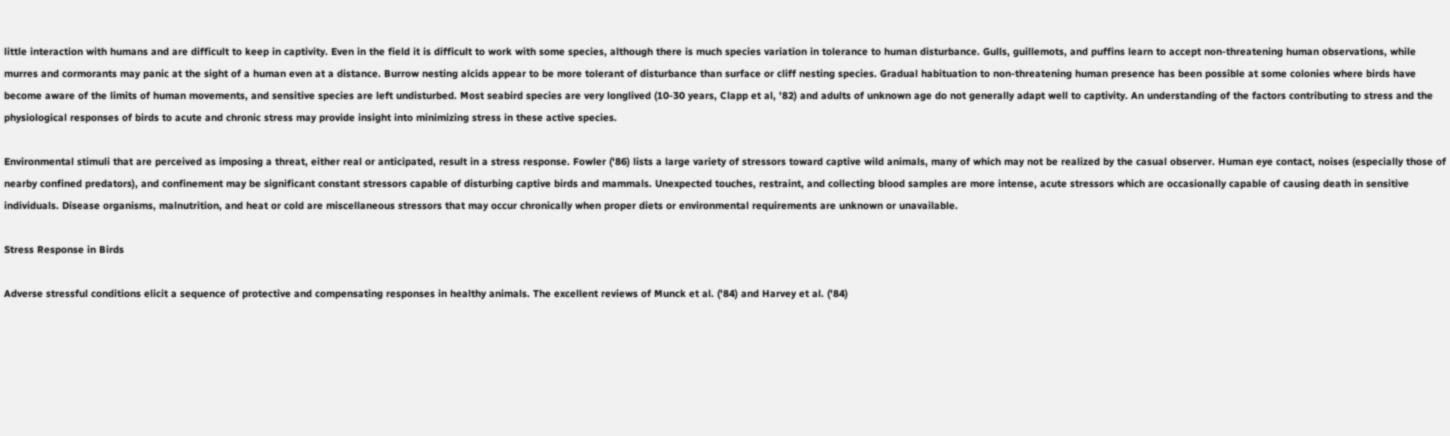little interaction with humans and are difficult to keep in captivity. Even in the field it is difficult to work with some species, although there is much species variation in tolerance to human disturbance. Gulls, guillemots, and puffins learn to accept non-threatening human observations, while murres and cormorants may panic at the sight of a human even at a distance. Burrow nesting alcids appear to be more tolerant of disturbance than surface or cliff nesting species. Gradual habituation to non-threatening human presence has been possible at some colonies where birds have become aware of the limits of human movements, and sensitive species are left undisturbed. Most seabird species are very longlived (10-30 years, Clapp et al, '82) and adults of unknown age do not generally adapt well to captivity. An understanding of the factors contributing to stress and the physiological responses of birds to acute and chronic stress may provide insight into minimizing stress in these active species.

Environmental stimuli that are perceived as imposing a threat, either real or anticipated, result in a stress response. Fowler ('86) lists a large variety of stressors toward captive wild animals, many of which may not be realized by the casual observer. Human eye contact, noises (especially those of nearby confined predators), and confinement may be significant constant stressors capable of disturbing captive birds and mammals. Unexpected touches, restraint, and collecting blood samples are more intense, acute stressors which are occasionally capable of causing death in sensitive individuals. Disease organisms, malnutrition, and heat or cold are miscellaneous stressors that may occur chronically when proper diets or environmental requirements are unknown or unavailable.

Stress Response in Birds

Adverse stressful conditions elicit a sequence of protective and compensating responses in healthy animals. The excellent reviews of Munck et al. ('84) and Harvey et al. ('84)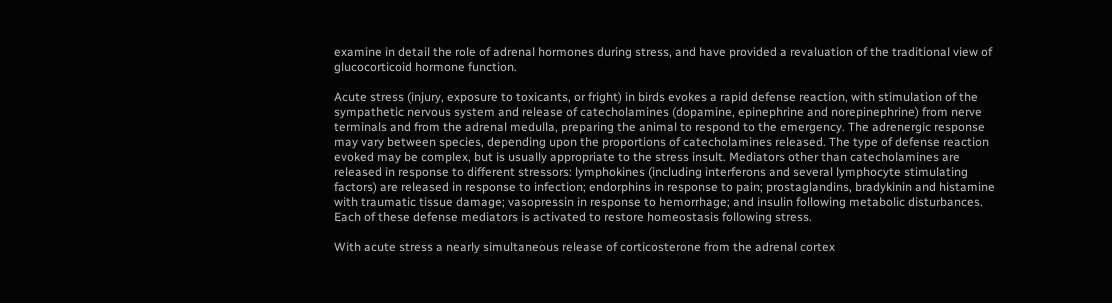examine in detail the role of adrenal hormones during stress, and have provided a revaluation of the traditional view of glucocorticoid hormone function.

Acute stress (injury, exposure to toxicants, or fright) in birds evokes a rapid defense reaction, with stimulation of the sympathetic nervous system and release of catecholamines (dopamine, epinephrine and norepinephrine) from nerve terminals and from the adrenal medulla, preparing the animal to respond to the emergency. The adrenergic response may vary between species, depending upon the proportions of catecholamines released. The type of defense reaction evoked may be complex, but is usually appropriate to the stress insult. Mediators other than catecholamines are released in response to different stressors: lymphokines (including interferons and several lymphocyte stimulating factors) are released in response to infection; endorphins in response to pain; prostaglandins, bradykinin and histamine with traumatic tissue damage; vasopressin in response to hemorrhage; and insulin following metabolic disturbances. Each of these defense mediators is activated to restore homeostasis following stress.

With acute stress a nearly simultaneous release of corticosterone from the adrenal cortex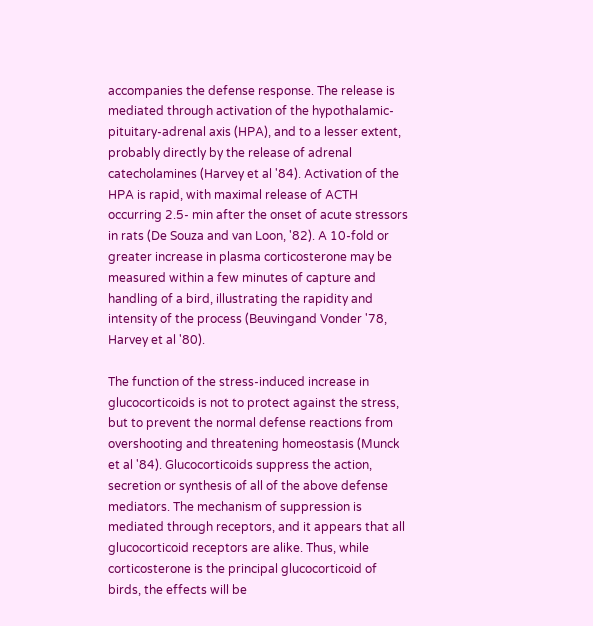accompanies the defense response. The release is mediated through activation of the hypothalamic-pituitary-adrenal axis (HPA), and to a lesser extent, probably directly by the release of adrenal catecholamines (Harvey et al '84). Activation of the HPA is rapid, with maximal release of ACTH occurring 2.5- min after the onset of acute stressors in rats (De Souza and van Loon, '82). A 10-fold or greater increase in plasma corticosterone may be measured within a few minutes of capture and handling of a bird, illustrating the rapidity and intensity of the process (Beuvingand Vonder '78, Harvey et al '80).

The function of the stress-induced increase in glucocorticoids is not to protect against the stress, but to prevent the normal defense reactions from overshooting and threatening homeostasis (Munck et al '84). Glucocorticoids suppress the action, secretion or synthesis of all of the above defense mediators. The mechanism of suppression is mediated through receptors, and it appears that all glucocorticoid receptors are alike. Thus, while corticosterone is the principal glucocorticoid of birds, the effects will be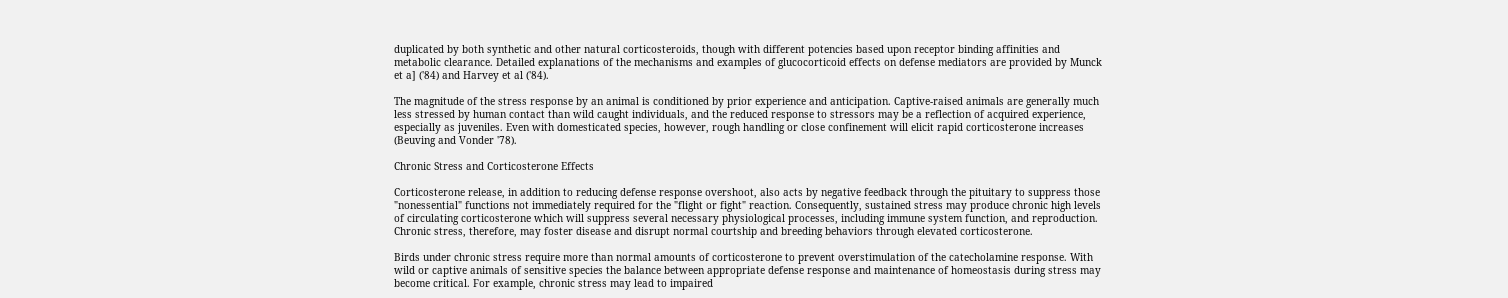duplicated by both synthetic and other natural corticosteroids, though with different potencies based upon receptor binding affinities and metabolic clearance. Detailed explanations of the mechanisms and examples of glucocorticoid effects on defense mediators are provided by Munck et a] ('84) and Harvey et al ('84).

The magnitude of the stress response by an animal is conditioned by prior experience and anticipation. Captive-raised animals are generally much less stressed by human contact than wild caught individuals, and the reduced response to stressors may be a reflection of acquired experience, especially as juveniles. Even with domesticated species, however, rough handling or close confinement will elicit rapid corticosterone increases (Beuving and Vonder '78).

Chronic Stress and Corticosterone Effects

Corticosterone release, in addition to reducing defense response overshoot, also acts by negative feedback through the pituitary to suppress those "nonessential" functions not immediately required for the "flight or fight" reaction. Consequently, sustained stress may produce chronic high levels of circulating corticosterone which will suppress several necessary physiological processes, including immune system function, and reproduction. Chronic stress, therefore, may foster disease and disrupt normal courtship and breeding behaviors through elevated corticosterone.

Birds under chronic stress require more than normal amounts of corticosterone to prevent overstimulation of the catecholamine response. With wild or captive animals of sensitive species the balance between appropriate defense response and maintenance of homeostasis during stress may become critical. For example, chronic stress may lead to impaired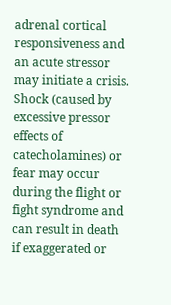adrenal cortical responsiveness and an acute stressor may initiate a crisis. Shock (caused by excessive pressor effects of catecholamines) or fear may occur during the flight or fight syndrome and can result in death if exaggerated or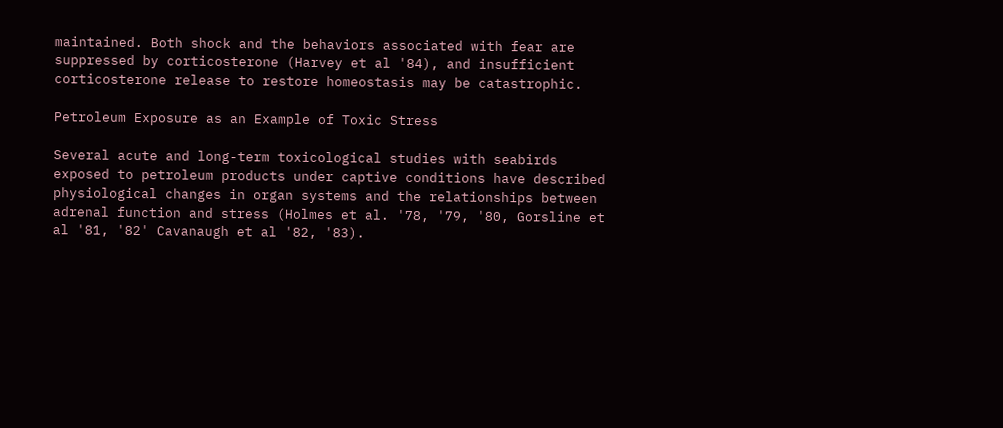maintained. Both shock and the behaviors associated with fear are suppressed by corticosterone (Harvey et al '84), and insufficient corticosterone release to restore homeostasis may be catastrophic.

Petroleum Exposure as an Example of Toxic Stress

Several acute and long-term toxicological studies with seabirds exposed to petroleum products under captive conditions have described physiological changes in organ systems and the relationships between adrenal function and stress (Holmes et al. '78, '79, '80, Gorsline et al '81, '82' Cavanaugh et al '82, '83).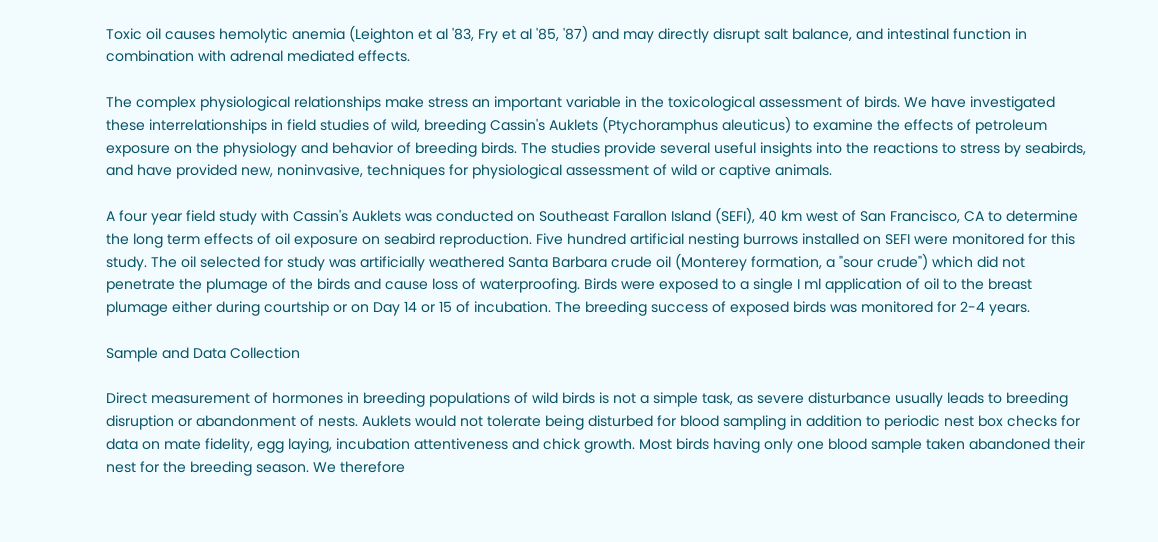Toxic oil causes hemolytic anemia (Leighton et al '83, Fry et al '85, '87) and may directly disrupt salt balance, and intestinal function in combination with adrenal mediated effects.

The complex physiological relationships make stress an important variable in the toxicological assessment of birds. We have investigated these interrelationships in field studies of wild, breeding Cassin's Auklets (Ptychoramphus aleuticus) to examine the effects of petroleum exposure on the physiology and behavior of breeding birds. The studies provide several useful insights into the reactions to stress by seabirds, and have provided new, noninvasive, techniques for physiological assessment of wild or captive animals.

A four year field study with Cassin's Auklets was conducted on Southeast Farallon Island (SEFI), 40 km west of San Francisco, CA to determine the long term effects of oil exposure on seabird reproduction. Five hundred artificial nesting burrows installed on SEFI were monitored for this study. The oil selected for study was artificially weathered Santa Barbara crude oil (Monterey formation, a "sour crude") which did not penetrate the plumage of the birds and cause loss of waterproofing. Birds were exposed to a single I ml application of oil to the breast plumage either during courtship or on Day 14 or 15 of incubation. The breeding success of exposed birds was monitored for 2-4 years.

Sample and Data Collection

Direct measurement of hormones in breeding populations of wild birds is not a simple task, as severe disturbance usually leads to breeding disruption or abandonment of nests. Auklets would not tolerate being disturbed for blood sampling in addition to periodic nest box checks for data on mate fidelity, egg laying, incubation attentiveness and chick growth. Most birds having only one blood sample taken abandoned their nest for the breeding season. We therefore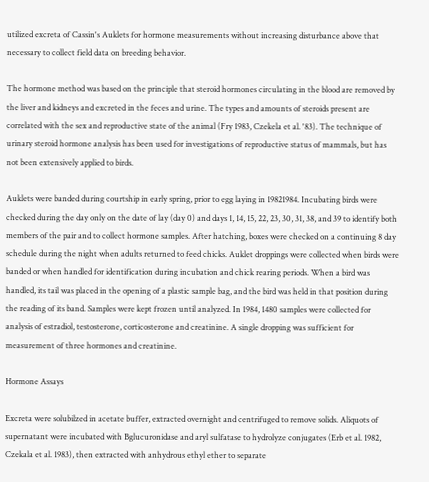utilized excreta of Cassin's Auklets for hormone measurements without increasing disturbance above that necessary to collect field data on breeding behavior.

The hormone method was based on the principle that steroid hormones circulating in the blood are removed by the liver and kidneys and excreted in the feces and urine. The types and amounts of steroids present are correlated with the sex and reproductive state of the animal (Fry 1983, Czekela et al. '83). The technique of urinary steroid hormone analysis has been used for investigations of reproductive status of mammals, but has not been extensively applied to birds.

Auklets were banded during courtship in early spring, prior to egg laying in 19821984. Incubating birds were checked during the day only on the date of lay (day 0) and days 1, 14, 15, 22, 23, 30, 31, 38, and 39 to identify both members of the pair and to collect hormone samples. After hatching, boxes were checked on a continuing 8 day schedule during the night when adults returned to feed chicks. Auklet droppings were collected when birds were banded or when handled for identification during incubation and chick rearing periods. When a bird was handled, its tail was placed in the opening of a plastic sample bag, and the bird was held in that position during the reading of its band. Samples were kept frozen until analyzed. In 1984, 1480 samples were collected for analysis of estradiol, testosterone, corticosterone and creatinine. A single dropping was sufficient for measurement of three hormones and creatinine.

Hormone Assays

Excreta were solubilzed in acetate buffer, extracted overnight and centrifuged to remove solids. Aliquots of supernatant were incubated with Bglucuronidase and aryl sulfatase to hydrolyze conjugates (Erb et al. 1982, Czekala et al. 1983), then extracted with anhydrous ethyl ether to separate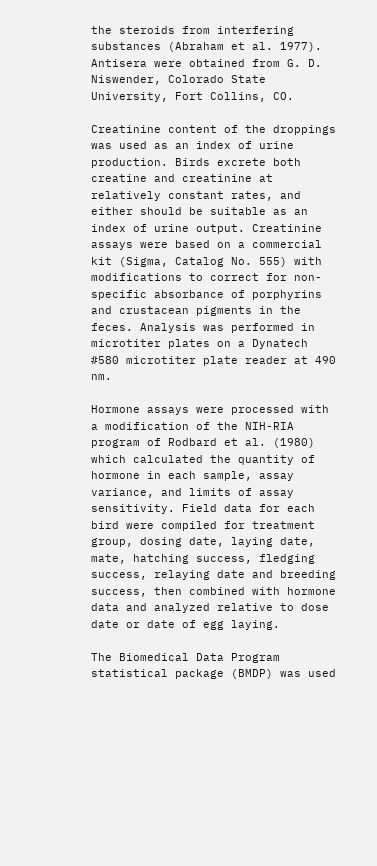the steroids from interfering substances (Abraham et al. 1977). Antisera were obtained from G. D. Niswender, Colorado State University, Fort Collins, CO.

Creatinine content of the droppings was used as an index of urine production. Birds excrete both creatine and creatinine at relatively constant rates, and either should be suitable as an index of urine output. Creatinine assays were based on a commercial kit (Sigma, Catalog No. 555) with modifications to correct for non-specific absorbance of porphyrins and crustacean pigments in the feces. Analysis was performed in microtiter plates on a Dynatech #580 microtiter plate reader at 490 nm.

Hormone assays were processed with a modification of the NIH-RIA program of Rodbard et al. (1980) which calculated the quantity of hormone in each sample, assay variance, and limits of assay sensitivity. Field data for each bird were compiled for treatment group, dosing date, laying date, mate, hatching success, fledging success, relaying date and breeding success, then combined with hormone data and analyzed relative to dose date or date of egg laying.

The Biomedical Data Program statistical package (BMDP) was used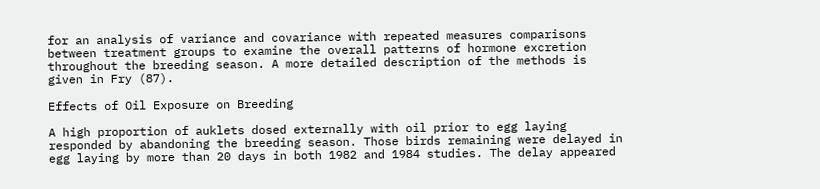for an analysis of variance and covariance with repeated measures comparisons between treatment groups to examine the overall patterns of hormone excretion throughout the breeding season. A more detailed description of the methods is given in Fry (87).

Effects of Oil Exposure on Breeding

A high proportion of auklets dosed externally with oil prior to egg laying responded by abandoning the breeding season. Those birds remaining were delayed in egg laying by more than 20 days in both 1982 and 1984 studies. The delay appeared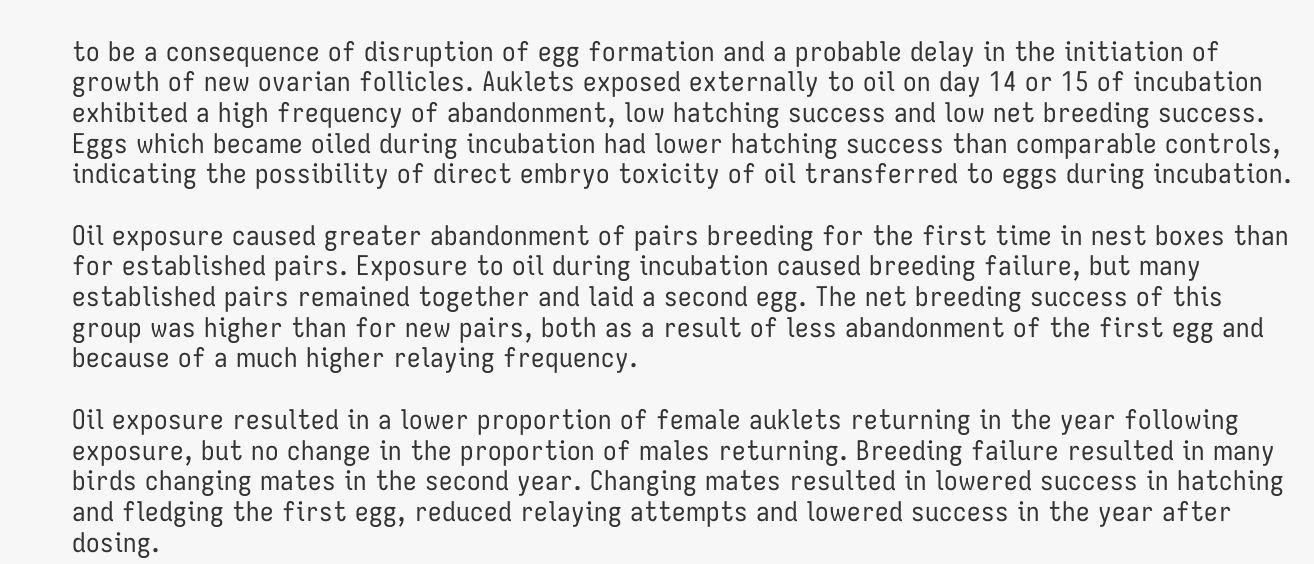to be a consequence of disruption of egg formation and a probable delay in the initiation of growth of new ovarian follicles. Auklets exposed externally to oil on day 14 or 15 of incubation exhibited a high frequency of abandonment, low hatching success and low net breeding success. Eggs which became oiled during incubation had lower hatching success than comparable controls, indicating the possibility of direct embryo toxicity of oil transferred to eggs during incubation.

Oil exposure caused greater abandonment of pairs breeding for the first time in nest boxes than for established pairs. Exposure to oil during incubation caused breeding failure, but many established pairs remained together and laid a second egg. The net breeding success of this group was higher than for new pairs, both as a result of less abandonment of the first egg and because of a much higher relaying frequency.

Oil exposure resulted in a lower proportion of female auklets returning in the year following exposure, but no change in the proportion of males returning. Breeding failure resulted in many birds changing mates in the second year. Changing mates resulted in lowered success in hatching and fledging the first egg, reduced relaying attempts and lowered success in the year after dosing.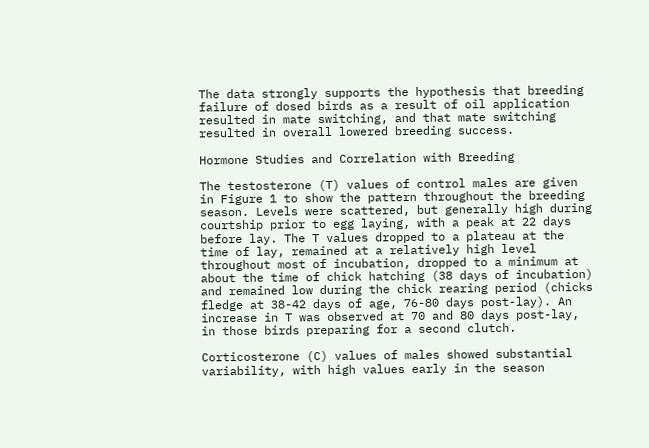The data strongly supports the hypothesis that breeding failure of dosed birds as a result of oil application resulted in mate switching, and that mate switching resulted in overall lowered breeding success.

Hormone Studies and Correlation with Breeding

The testosterone (T) values of control males are given in Figure 1 to show the pattern throughout the breeding season. Levels were scattered, but generally high during courtship prior to egg laying, with a peak at 22 days before lay. The T values dropped to a plateau at the time of lay, remained at a relatively high level throughout most of incubation, dropped to a minimum at about the time of chick hatching (38 days of incubation) and remained low during the chick rearing period (chicks fledge at 38-42 days of age, 76-80 days post-lay). An increase in T was observed at 70 and 80 days post-lay, in those birds preparing for a second clutch.

Corticosterone (C) values of males showed substantial variability, with high values early in the season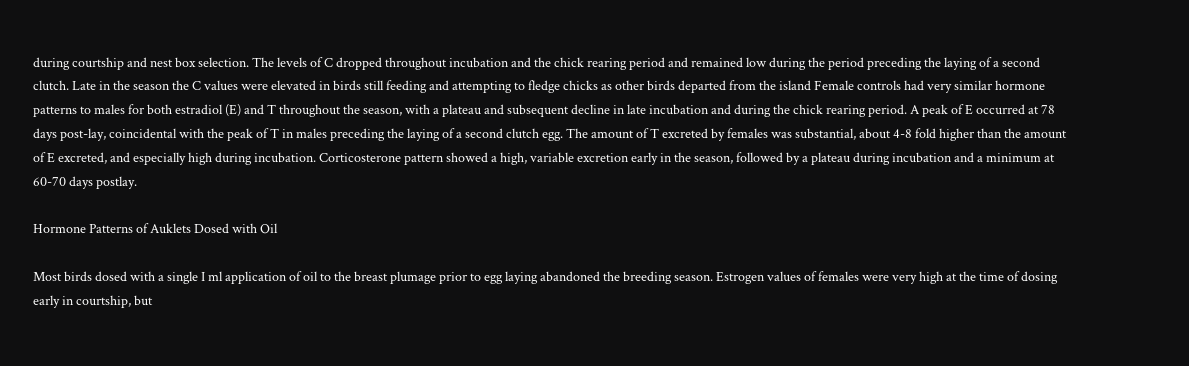during courtship and nest box selection. The levels of C dropped throughout incubation and the chick rearing period and remained low during the period preceding the laying of a second clutch. Late in the season the C values were elevated in birds still feeding and attempting to fledge chicks as other birds departed from the island Female controls had very similar hormone patterns to males for both estradiol (E) and T throughout the season, with a plateau and subsequent decline in late incubation and during the chick rearing period. A peak of E occurred at 78 days post-lay, coincidental with the peak of T in males preceding the laying of a second clutch egg. The amount of T excreted by females was substantial, about 4-8 fold higher than the amount of E excreted, and especially high during incubation. Corticosterone pattern showed a high, variable excretion early in the season, followed by a plateau during incubation and a minimum at 60-70 days postlay.

Hormone Patterns of Auklets Dosed with Oil

Most birds dosed with a single I ml application of oil to the breast plumage prior to egg laying abandoned the breeding season. Estrogen values of females were very high at the time of dosing early in courtship, but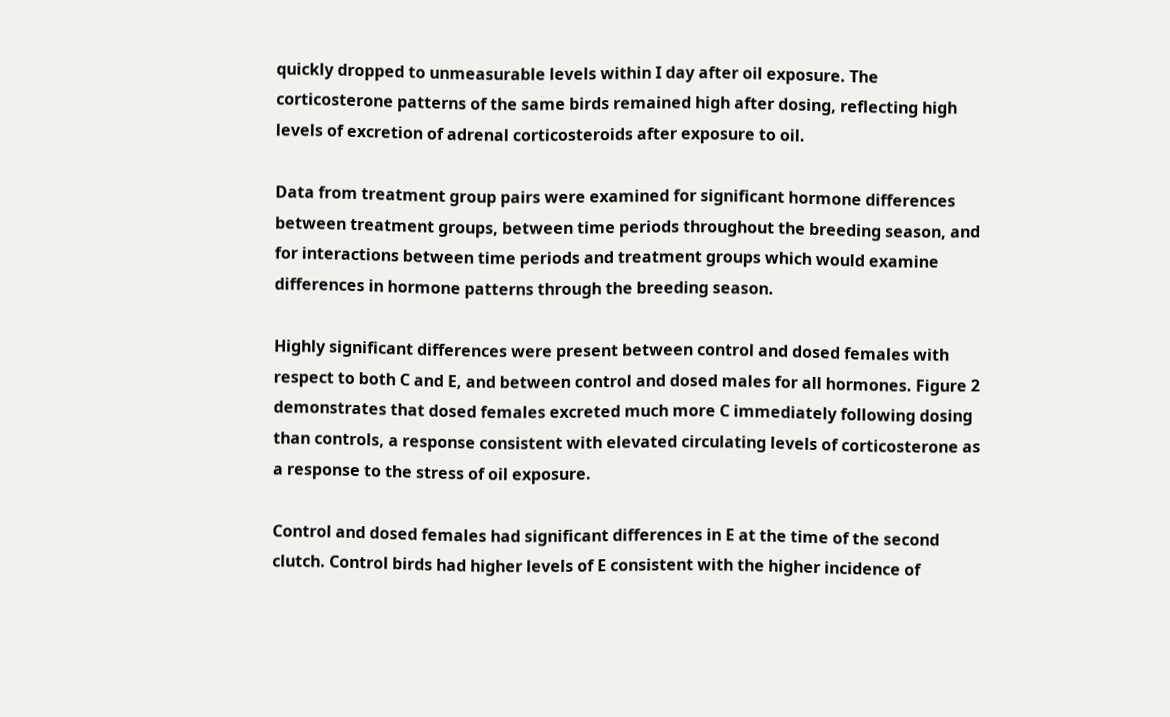quickly dropped to unmeasurable levels within I day after oil exposure. The corticosterone patterns of the same birds remained high after dosing, reflecting high levels of excretion of adrenal corticosteroids after exposure to oil.

Data from treatment group pairs were examined for significant hormone differences between treatment groups, between time periods throughout the breeding season, and for interactions between time periods and treatment groups which would examine differences in hormone patterns through the breeding season.

Highly significant differences were present between control and dosed females with respect to both C and E, and between control and dosed males for all hormones. Figure 2 demonstrates that dosed females excreted much more C immediately following dosing than controls, a response consistent with elevated circulating levels of corticosterone as a response to the stress of oil exposure.

Control and dosed females had significant differences in E at the time of the second clutch. Control birds had higher levels of E consistent with the higher incidence of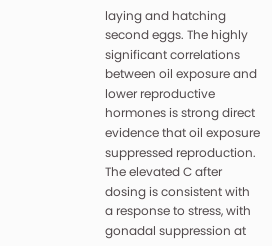laying and hatching second eggs. The highly significant correlations between oil exposure and lower reproductive hormones is strong direct evidence that oil exposure suppressed reproduction. The elevated C after dosing is consistent with a response to stress, with gonadal suppression at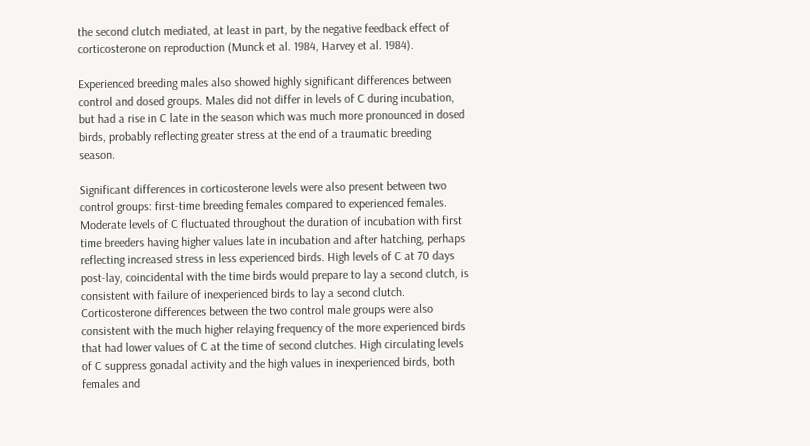the second clutch mediated, at least in part, by the negative feedback effect of corticosterone on reproduction (Munck et al. 1984, Harvey et al. 1984).

Experienced breeding males also showed highly significant differences between control and dosed groups. Males did not differ in levels of C during incubation, but had a rise in C late in the season which was much more pronounced in dosed birds, probably reflecting greater stress at the end of a traumatic breeding season.

Significant differences in corticosterone levels were also present between two control groups: first-time breeding females compared to experienced females. Moderate levels of C fluctuated throughout the duration of incubation with first time breeders having higher values late in incubation and after hatching, perhaps reflecting increased stress in less experienced birds. High levels of C at 70 days post-lay, coincidental with the time birds would prepare to lay a second clutch, is consistent with failure of inexperienced birds to lay a second clutch. Corticosterone differences between the two control male groups were also consistent with the much higher relaying frequency of the more experienced birds that had lower values of C at the time of second clutches. High circulating levels of C suppress gonadal activity and the high values in inexperienced birds, both females and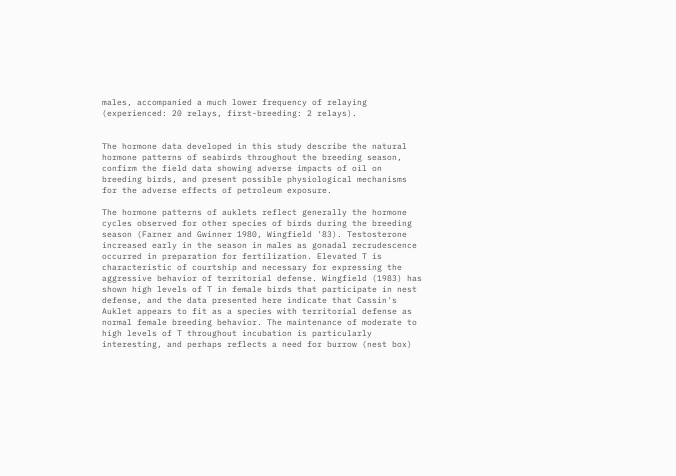males, accompanied a much lower frequency of relaying (experienced: 20 relays, first-breeding: 2 relays).


The hormone data developed in this study describe the natural hormone patterns of seabirds throughout the breeding season, confirm the field data showing adverse impacts of oil on breeding birds, and present possible physiological mechanisms for the adverse effects of petroleum exposure.

The hormone patterns of auklets reflect generally the hormone cycles observed for other species of birds during the breeding season (Farner and Gwinner 1980, Wingfield '83). Testosterone increased early in the season in males as gonadal recrudescence occurred in preparation for fertilization. Elevated T is characteristic of courtship and necessary for expressing the aggressive behavior of territorial defense. Wingfield (1983) has shown high levels of T in female birds that participate in nest defense, and the data presented here indicate that Cassin's Auklet appears to fit as a species with territorial defense as normal female breeding behavior. The maintenance of moderate to high levels of T throughout incubation is particularly interesting, and perhaps reflects a need for burrow (nest box)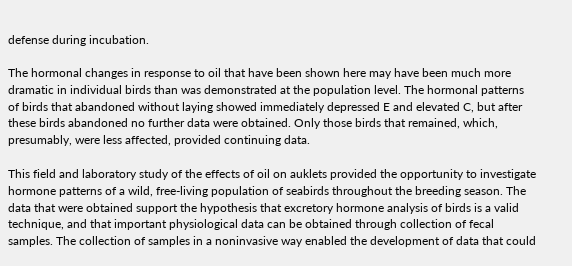defense during incubation.

The hormonal changes in response to oil that have been shown here may have been much more dramatic in individual birds than was demonstrated at the population level. The hormonal patterns of birds that abandoned without laying showed immediately depressed E and elevated C, but after these birds abandoned no further data were obtained. Only those birds that remained, which, presumably, were less affected, provided continuing data.

This field and laboratory study of the effects of oil on auklets provided the opportunity to investigate hormone patterns of a wild, free-living population of seabirds throughout the breeding season. The data that were obtained support the hypothesis that excretory hormone analysis of birds is a valid technique, and that important physiological data can be obtained through collection of fecal samples. The collection of samples in a noninvasive way enabled the development of data that could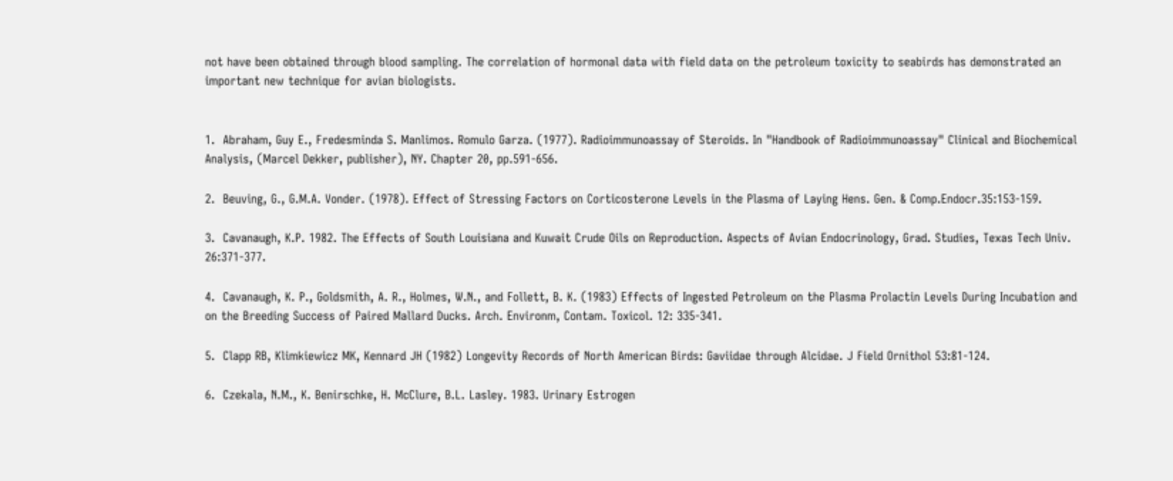not have been obtained through blood sampling. The correlation of hormonal data with field data on the petroleum toxicity to seabirds has demonstrated an important new technique for avian biologists.


1.  Abraham, Guy E., Fredesminda S. Manlimos. Romulo Garza. (1977). Radioimmunoassay of Steroids. In "Handbook of Radioimmunoassay" Clinical and Biochemical Analysis, (Marcel Dekker, publisher), NY. Chapter 20, pp.591-656.

2.  Beuving, G., G.M.A. Vonder. (1978). Effect of Stressing Factors on Corticosterone Levels in the Plasma of Laying Hens. Gen. & Comp.Endocr.35:153-159.

3.  Cavanaugh, K.P. 1982. The Effects of South Louisiana and Kuwait Crude Oils on Reproduction. Aspects of Avian Endocrinology, Grad. Studies, Texas Tech Univ. 26:371-377.

4.  Cavanaugh, K. P., Goldsmith, A. R., Holmes, W.N., and Follett, B. K. (1983) Effects of Ingested Petroleum on the Plasma Prolactin Levels During Incubation and on the Breeding Success of Paired Mallard Ducks. Arch. Environm, Contam. Toxicol. 12: 335-341.

5.  Clapp RB, Klimkiewicz MK, Kennard JH (1982) Longevity Records of North American Birds: Gaviidae through Alcidae. J Field Ornithol 53:81-124.

6.  Czekala, N.M., K. Benirschke, H. McClure, B.L. Lasley. 1983. Urinary Estrogen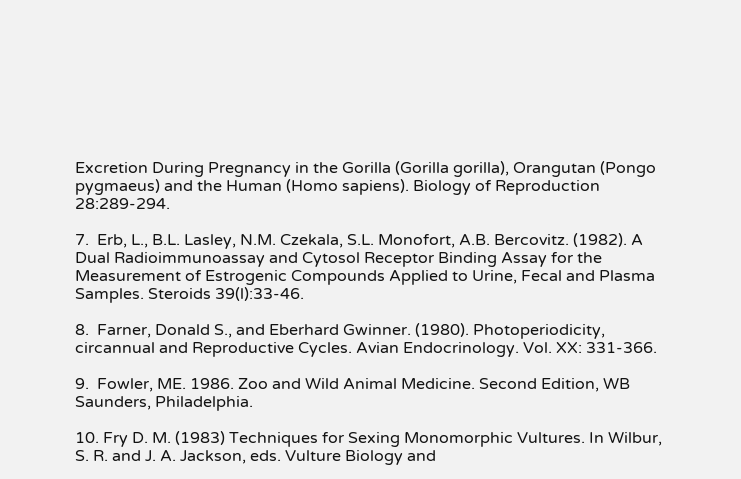Excretion During Pregnancy in the Gorilla (Gorilla gorilla), Orangutan (Pongo pygmaeus) and the Human (Homo sapiens). Biology of Reproduction 28:289-294.

7.  Erb, L., B.L. Lasley, N.M. Czekala, S.L. Monofort, A.B. Bercovitz. (1982). A Dual Radioimmunoassay and Cytosol Receptor Binding Assay for the Measurement of Estrogenic Compounds Applied to Urine, Fecal and Plasma Samples. Steroids 39(l):33-46.

8.  Farner, Donald S., and Eberhard Gwinner. (1980). Photoperiodicity, circannual and Reproductive Cycles. Avian Endocrinology. Vol. XX: 331-366.

9.  Fowler, ME. 1986. Zoo and Wild Animal Medicine. Second Edition, WB Saunders, Philadelphia.

10. Fry D. M. (1983) Techniques for Sexing Monomorphic Vultures. In Wilbur, S. R. and J. A. Jackson, eds. Vulture Biology and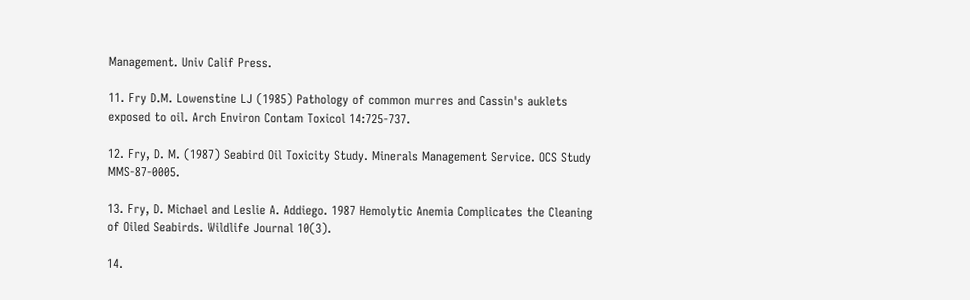Management. Univ Calif Press.

11. Fry D.M. Lowenstine LJ (1985) Pathology of common murres and Cassin's auklets exposed to oil. Arch Environ Contam Toxicol 14:725-737.

12. Fry, D. M. (1987) Seabird Oil Toxicity Study. Minerals Management Service. OCS Study MMS-87-0005.

13. Fry, D. Michael and Leslie A. Addiego. 1987 Hemolytic Anemia Complicates the Cleaning of Oiled Seabirds. Wildlife Journal 10(3).

14.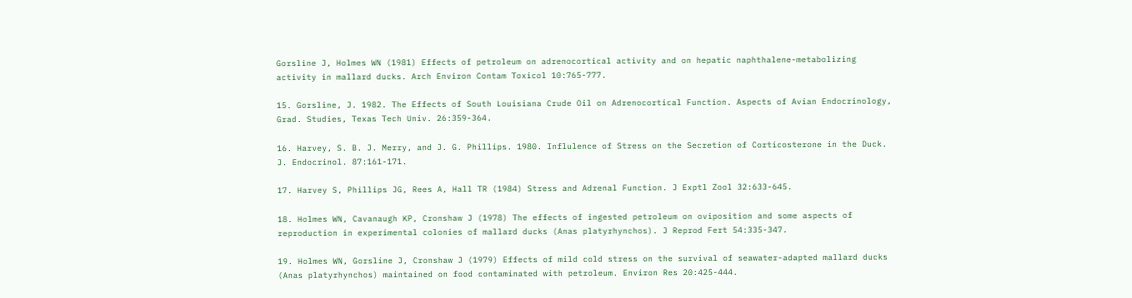Gorsline J, Holmes WN (1981) Effects of petroleum on adrenocortical activity and on hepatic naphthalene-metabolizing activity in mallard ducks. Arch Environ Contam Toxicol 10:765-777.

15. Gorsline, J. 1982. The Effects of South Louisiana Crude Oil on Adrenocortical Function. Aspects of Avian Endocrinology, Grad. Studies, Texas Tech Univ. 26:359-364.

16. Harvey, S. B. J. Merry, and J. G. Phillips. 1980. Influlence of Stress on the Secretion of Corticosterone in the Duck. J. Endocrinol. 87:161-171.

17. Harvey S, Phillips JG, Rees A, Hall TR (1984) Stress and Adrenal Function. J Exptl Zool 32:633-645.

18. Holmes WN, Cavanaugh KP, Cronshaw J (1978) The effects of ingested petroleum on oviposition and some aspects of reproduction in experimental colonies of mallard ducks (Anas platyrhynchos). J Reprod Fert 54:335-347.

19. Holmes WN, Gorsline J, Cronshaw J (1979) Effects of mild cold stress on the survival of seawater-adapted mallard ducks (Anas platyrhynchos) maintained on food contaminated with petroleum. Environ Res 20:425-444.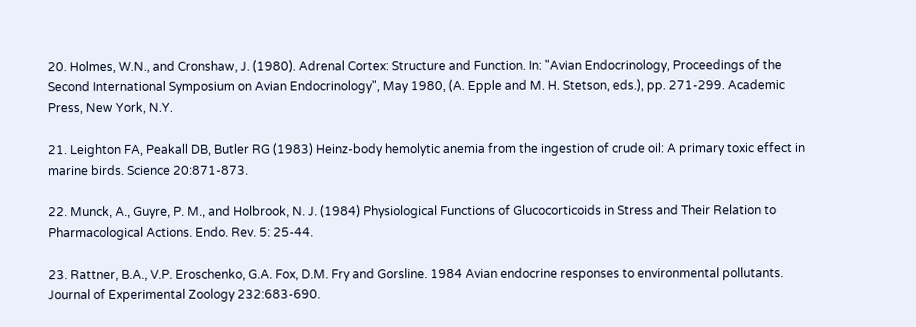20. Holmes, W.N., and Cronshaw, J. (1980). Adrenal Cortex: Structure and Function. In: "Avian Endocrinology, Proceedings of the Second International Symposium on Avian Endocrinology", May 1980, (A. Epple and M. H. Stetson, eds.), pp. 271-299. Academic Press, New York, N.Y.

21. Leighton FA, Peakall DB, Butler RG (1983) Heinz-body hemolytic anemia from the ingestion of crude oil: A primary toxic effect in marine birds. Science 20:871-873.

22. Munck, A., Guyre, P. M., and Holbrook, N. J. (1984) Physiological Functions of Glucocorticoids in Stress and Their Relation to Pharmacological Actions. Endo. Rev. 5: 25-44.

23. Rattner, B.A., V.P. Eroschenko, G.A. Fox, D.M. Fry and Gorsline. 1984 Avian endocrine responses to environmental pollutants. Journal of Experimental Zoology 232:683-690.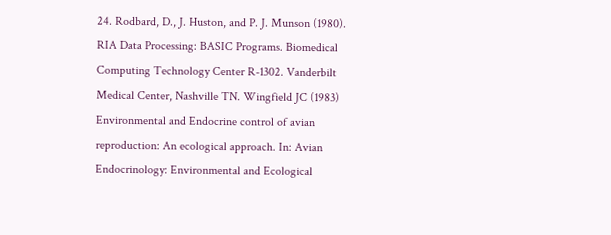24. Rodbard, D., J. Huston, and P. J. Munson (1980). RIA Data Processing: BASIC Programs. Biomedical Computing Technology Center R-1302. Vanderbilt Medical Center, Nashville TN. Wingfield JC (1983) Environmental and Endocrine control of avian reproduction: An ecological approach. In: Avian Endocrinology: Environmental and Ecological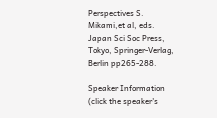Perspectives S. Mikami,et al, eds. Japan Sci Soc Press, Tokyo, Springer-Verlag, Berlin pp265-288.

Speaker Information
(click the speaker's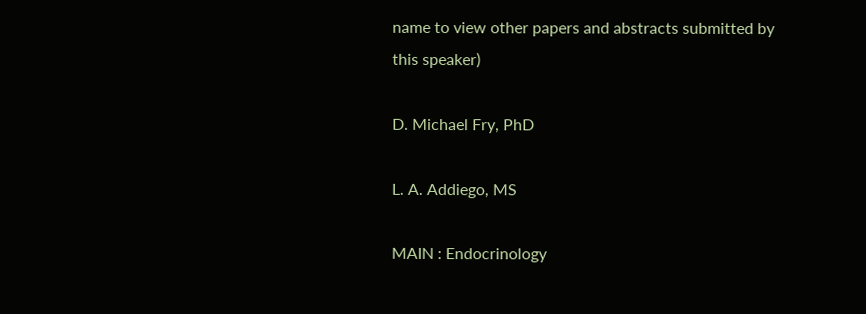name to view other papers and abstracts submitted by this speaker)

D. Michael Fry, PhD

L. A. Addiego, MS

MAIN : Endocrinology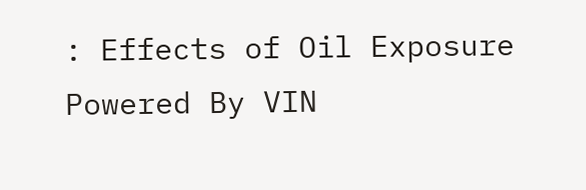: Effects of Oil Exposure
Powered By VIN